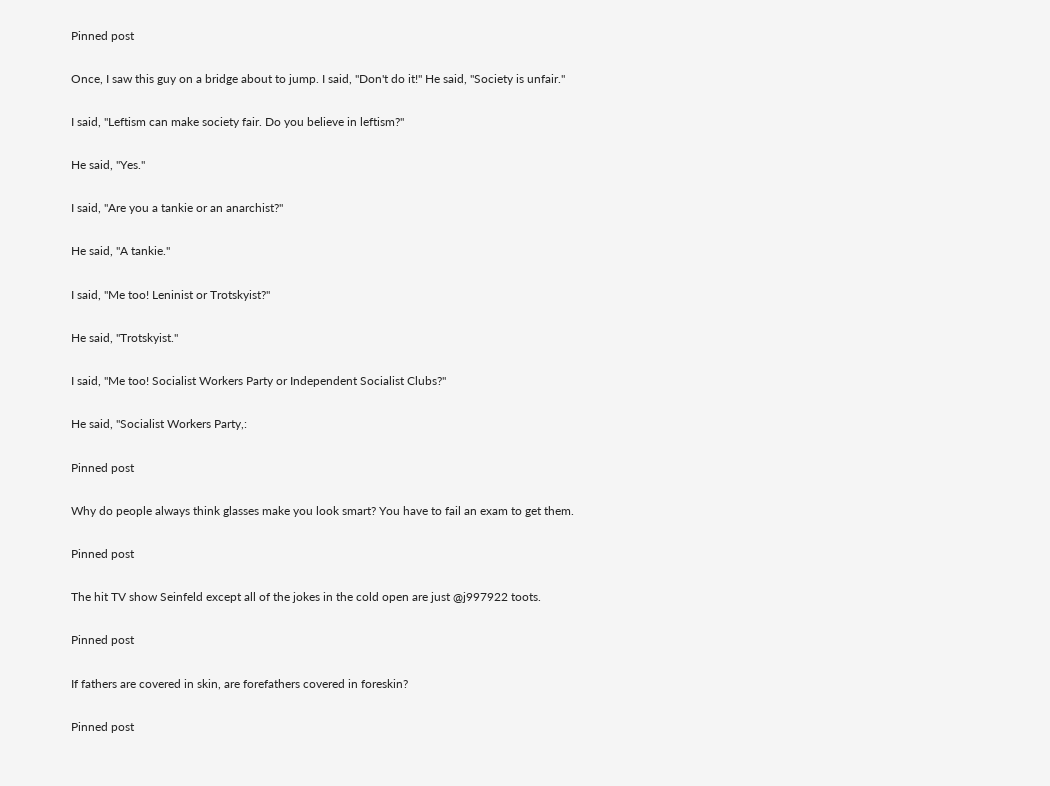Pinned post

Once, I saw this guy on a bridge about to jump. I said, "Don't do it!" He said, "Society is unfair."

I said, "Leftism can make society fair. Do you believe in leftism?"

He said, "Yes."

I said, "Are you a tankie or an anarchist?"

He said, "A tankie."

I said, "Me too! Leninist or Trotskyist?"

He said, "Trotskyist."

I said, "Me too! Socialist Workers Party or Independent Socialist Clubs?"

He said, "Socialist Workers Party,:

Pinned post

Why do people always think glasses make you look smart? You have to fail an exam to get them.

Pinned post

The hit TV show Seinfeld except all of the jokes in the cold open are just @j997922 toots.

Pinned post

If fathers are covered in skin, are forefathers covered in foreskin?

Pinned post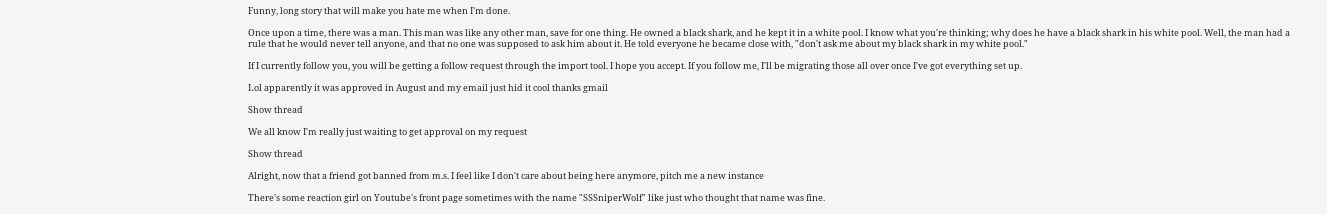Funny, long story that will make you hate me when I'm done.

Once upon a time, there was a man. This man was like any other man, save for one thing. He owned a black shark, and he kept it in a white pool. I know what you're thinking; why does he have a black shark in his white pool. Well, the man had a rule that he would never tell anyone, and that no one was supposed to ask him about it. He told everyone he became close with, "don't ask me about my black shark in my white pool."

If I currently follow you, you will be getting a follow request through the import tool. I hope you accept. If you follow me, I'll be migrating those all over once I've got everything set up.

Lol apparently it was approved in August and my email just hid it cool thanks gmail

Show thread

We all know I'm really just waiting to get approval on my request

Show thread

Alright, now that a friend got banned from m.s. I feel like I don't care about being here anymore, pitch me a new instance

There's some reaction girl on Youtube's front page sometimes with the name "SSSniperWolf" like just who thought that name was fine.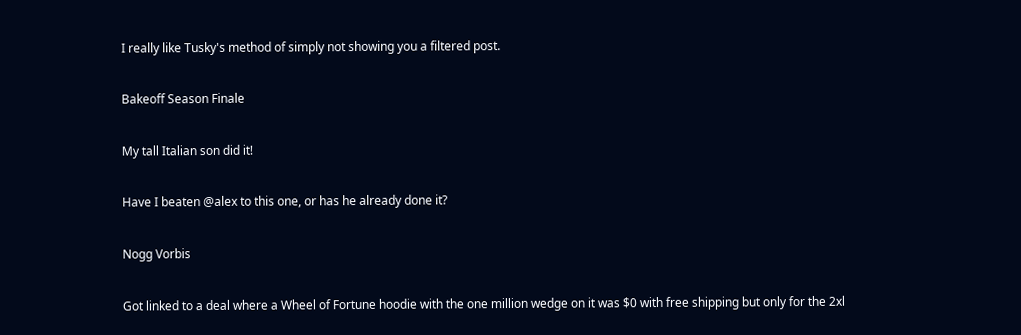I really like Tusky's method of simply not showing you a filtered post.

Bakeoff Season Finale

My tall Italian son did it!

Have I beaten @alex to this one, or has he already done it?

Nogg Vorbis

Got linked to a deal where a Wheel of Fortune hoodie with the one million wedge on it was $0 with free shipping but only for the 2xl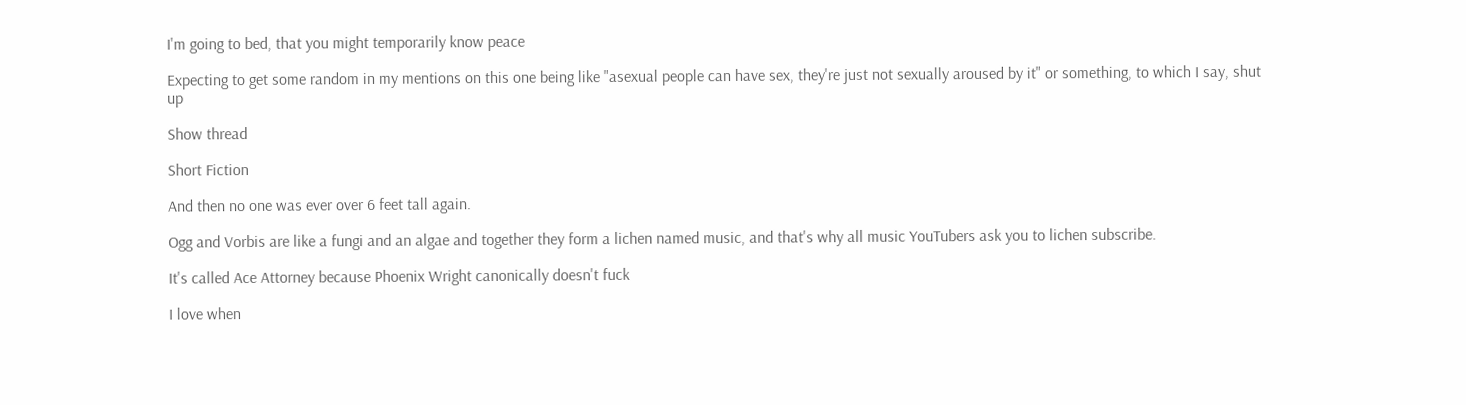I'm going to bed, that you might temporarily know peace

Expecting to get some random in my mentions on this one being like "asexual people can have sex, they're just not sexually aroused by it" or something, to which I say, shut up

Show thread

Short Fiction

And then no one was ever over 6 feet tall again.

Ogg and Vorbis are like a fungi and an algae and together they form a lichen named music, and that's why all music YouTubers ask you to lichen subscribe.

It's called Ace Attorney because Phoenix Wright canonically doesn't fuck

I love when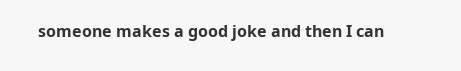someone makes a good joke and then I can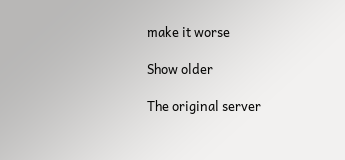make it worse

Show older

The original server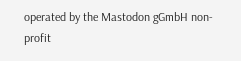operated by the Mastodon gGmbH non-profit